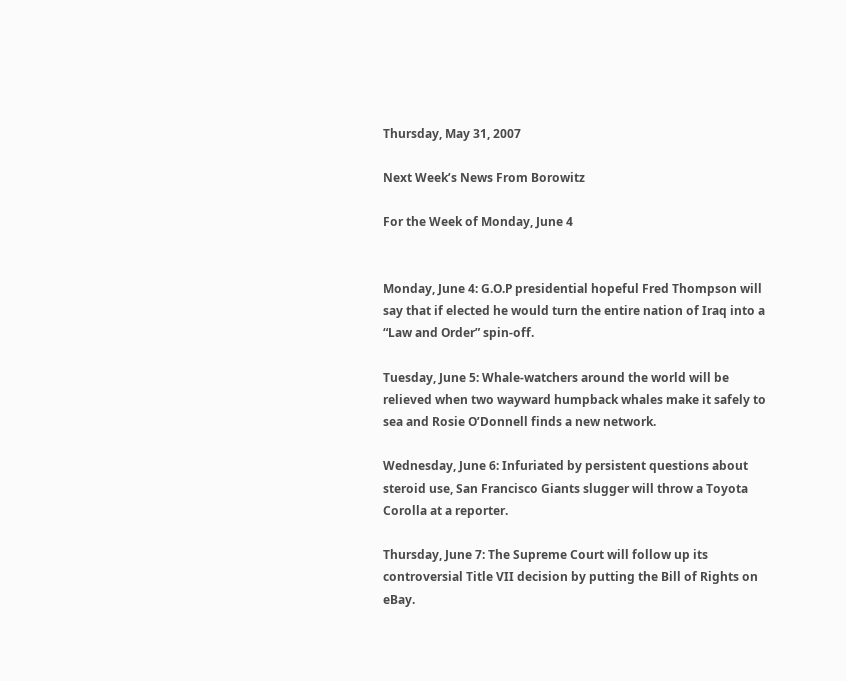Thursday, May 31, 2007

Next Week’s News From Borowitz

For the Week of Monday, June 4


Monday, June 4: G.O.P presidential hopeful Fred Thompson will say that if elected he would turn the entire nation of Iraq into a “Law and Order” spin-off.

Tuesday, June 5: Whale-watchers around the world will be relieved when two wayward humpback whales make it safely to sea and Rosie O’Donnell finds a new network.

Wednesday, June 6: Infuriated by persistent questions about steroid use, San Francisco Giants slugger will throw a Toyota Corolla at a reporter.

Thursday, June 7: The Supreme Court will follow up its controversial Title VII decision by putting the Bill of Rights on eBay.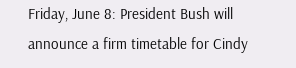Friday, June 8: President Bush will announce a firm timetable for Cindy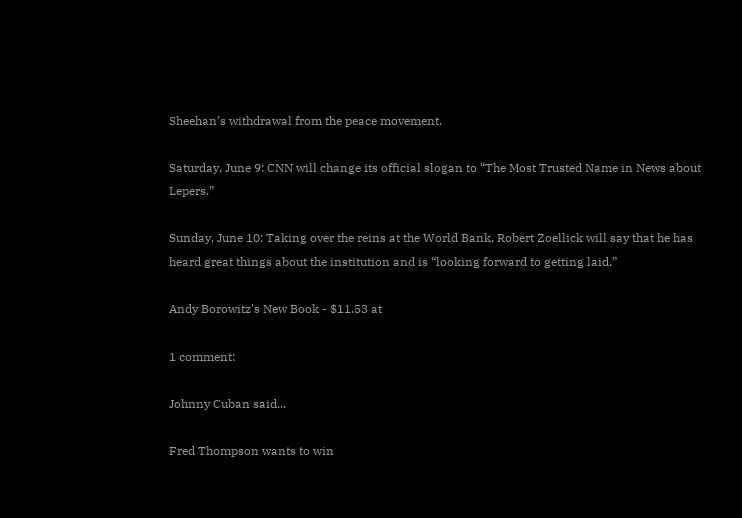Sheehan’s withdrawal from the peace movement.

Saturday, June 9: CNN will change its official slogan to “The Most Trusted Name in News about Lepers.”

Sunday, June 10: Taking over the reins at the World Bank, Robert Zoellick will say that he has heard great things about the institution and is “looking forward to getting laid.”

Andy Borowitz's New Book - $11.53 at

1 comment:

Johnny Cuban said...

Fred Thompson wants to win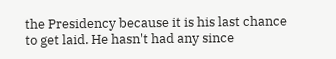the Presidency because it is his last chance to get laid. He hasn't had any since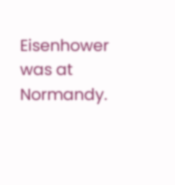Eisenhower was at Normandy.